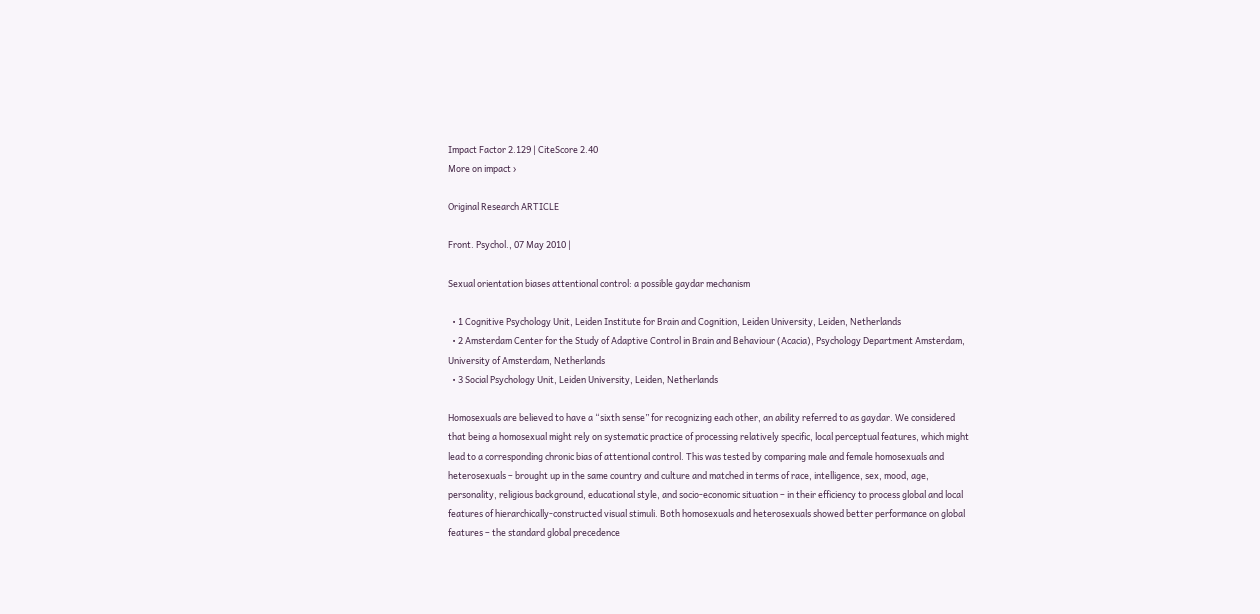Impact Factor 2.129 | CiteScore 2.40
More on impact ›

Original Research ARTICLE

Front. Psychol., 07 May 2010 |

Sexual orientation biases attentional control: a possible gaydar mechanism

  • 1 Cognitive Psychology Unit, Leiden Institute for Brain and Cognition, Leiden University, Leiden, Netherlands
  • 2 Amsterdam Center for the Study of Adaptive Control in Brain and Behaviour (Acacia), Psychology Department Amsterdam, University of Amsterdam, Netherlands
  • 3 Social Psychology Unit, Leiden University, Leiden, Netherlands

Homosexuals are believed to have a “sixth sense” for recognizing each other, an ability referred to as gaydar. We considered that being a homosexual might rely on systematic practice of processing relatively specific, local perceptual features, which might lead to a corresponding chronic bias of attentional control. This was tested by comparing male and female homosexuals and heterosexuals – brought up in the same country and culture and matched in terms of race, intelligence, sex, mood, age, personality, religious background, educational style, and socio-economic situation – in their efficiency to process global and local features of hierarchically-constructed visual stimuli. Both homosexuals and heterosexuals showed better performance on global features – the standard global precedence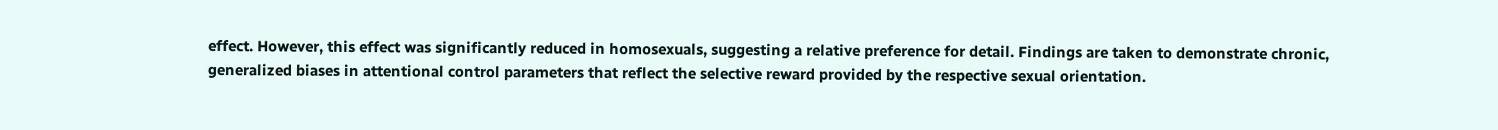effect. However, this effect was significantly reduced in homosexuals, suggesting a relative preference for detail. Findings are taken to demonstrate chronic, generalized biases in attentional control parameters that reflect the selective reward provided by the respective sexual orientation.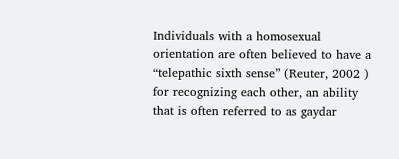Individuals with a homosexual orientation are often believed to have a “telepathic sixth sense” (Reuter, 2002 ) for recognizing each other, an ability that is often referred to as gaydar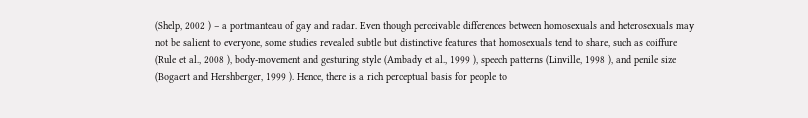(Shelp, 2002 ) – a portmanteau of gay and radar. Even though perceivable differences between homosexuals and heterosexuals may not be salient to everyone, some studies revealed subtle but distinctive features that homosexuals tend to share, such as coiffure (Rule et al., 2008 ), body-movement and gesturing style (Ambady et al., 1999 ), speech patterns (Linville, 1998 ), and penile size (Bogaert and Hershberger, 1999 ). Hence, there is a rich perceptual basis for people to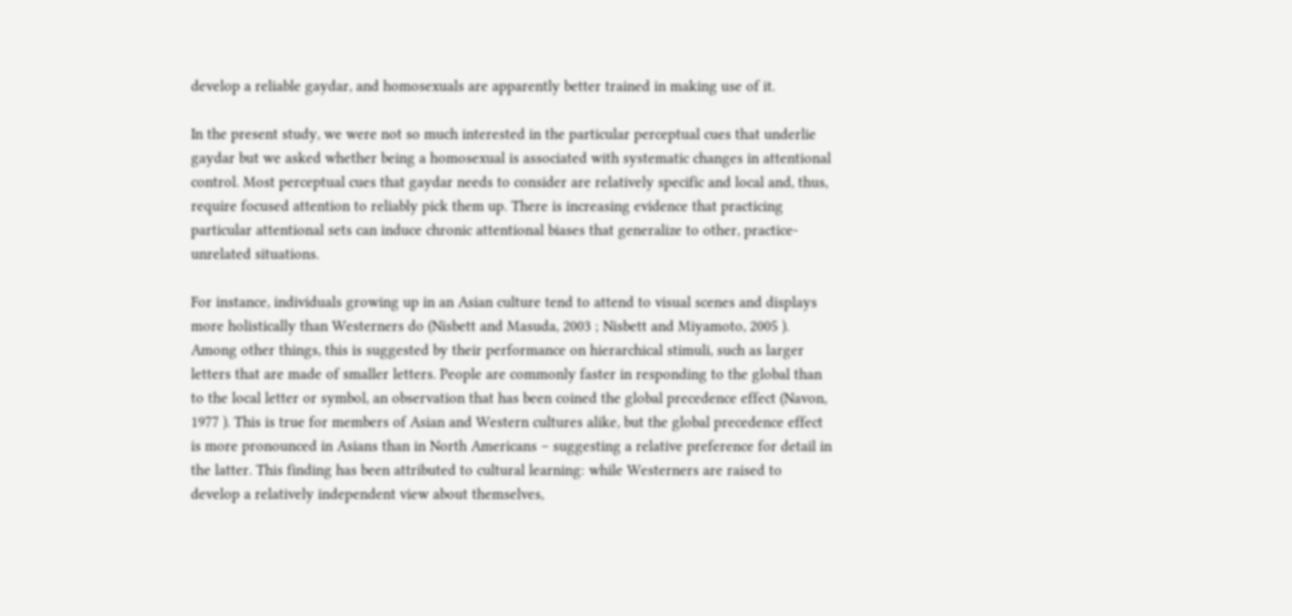develop a reliable gaydar, and homosexuals are apparently better trained in making use of it.

In the present study, we were not so much interested in the particular perceptual cues that underlie gaydar but we asked whether being a homosexual is associated with systematic changes in attentional control. Most perceptual cues that gaydar needs to consider are relatively specific and local and, thus, require focused attention to reliably pick them up. There is increasing evidence that practicing particular attentional sets can induce chronic attentional biases that generalize to other, practice-unrelated situations.

For instance, individuals growing up in an Asian culture tend to attend to visual scenes and displays more holistically than Westerners do (Nisbett and Masuda, 2003 ; Nisbett and Miyamoto, 2005 ). Among other things, this is suggested by their performance on hierarchical stimuli, such as larger letters that are made of smaller letters. People are commonly faster in responding to the global than to the local letter or symbol, an observation that has been coined the global precedence effect (Navon, 1977 ). This is true for members of Asian and Western cultures alike, but the global precedence effect is more pronounced in Asians than in North Americans – suggesting a relative preference for detail in the latter. This finding has been attributed to cultural learning: while Westerners are raised to develop a relatively independent view about themselves,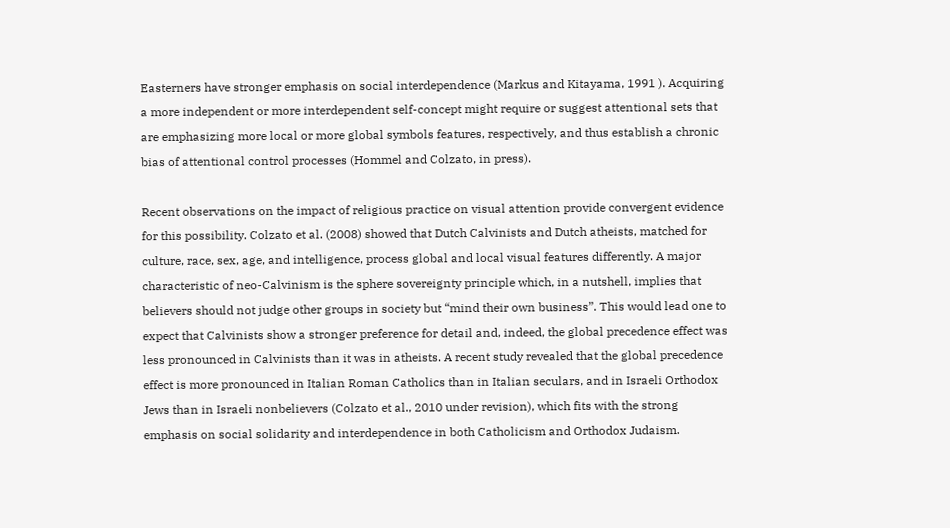Easterners have stronger emphasis on social interdependence (Markus and Kitayama, 1991 ). Acquiring a more independent or more interdependent self-concept might require or suggest attentional sets that are emphasizing more local or more global symbols features, respectively, and thus establish a chronic bias of attentional control processes (Hommel and Colzato, in press).

Recent observations on the impact of religious practice on visual attention provide convergent evidence for this possibility. Colzato et al. (2008) showed that Dutch Calvinists and Dutch atheists, matched for culture, race, sex, age, and intelligence, process global and local visual features differently. A major characteristic of neo-Calvinism is the sphere sovereignty principle which, in a nutshell, implies that believers should not judge other groups in society but “mind their own business”. This would lead one to expect that Calvinists show a stronger preference for detail and, indeed, the global precedence effect was less pronounced in Calvinists than it was in atheists. A recent study revealed that the global precedence effect is more pronounced in Italian Roman Catholics than in Italian seculars, and in Israeli Orthodox Jews than in Israeli nonbelievers (Colzato et al., 2010 under revision), which fits with the strong emphasis on social solidarity and interdependence in both Catholicism and Orthodox Judaism.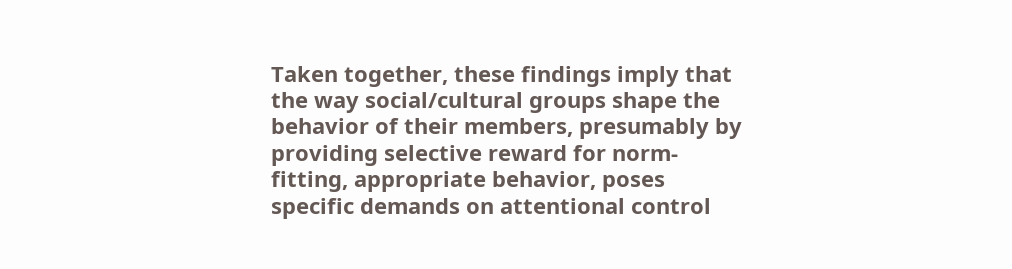Taken together, these findings imply that the way social/cultural groups shape the behavior of their members, presumably by providing selective reward for norm-fitting, appropriate behavior, poses specific demands on attentional control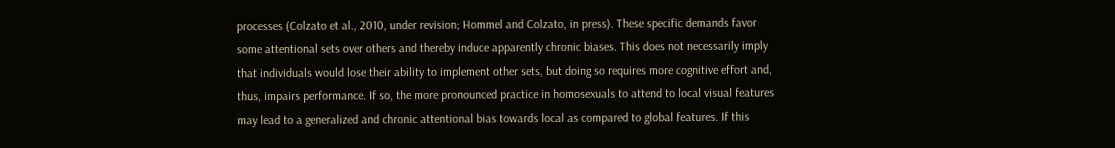processes (Colzato et al., 2010, under revision; Hommel and Colzato, in press). These specific demands favor some attentional sets over others and thereby induce apparently chronic biases. This does not necessarily imply that individuals would lose their ability to implement other sets, but doing so requires more cognitive effort and, thus, impairs performance. If so, the more pronounced practice in homosexuals to attend to local visual features may lead to a generalized and chronic attentional bias towards local as compared to global features. If this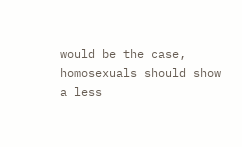would be the case, homosexuals should show a less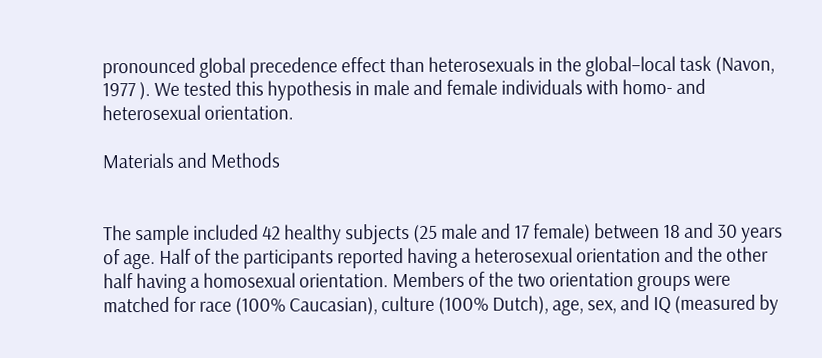pronounced global precedence effect than heterosexuals in the global–local task (Navon, 1977 ). We tested this hypothesis in male and female individuals with homo- and heterosexual orientation.

Materials and Methods


The sample included 42 healthy subjects (25 male and 17 female) between 18 and 30 years of age. Half of the participants reported having a heterosexual orientation and the other half having a homosexual orientation. Members of the two orientation groups were matched for race (100% Caucasian), culture (100% Dutch), age, sex, and IQ (measured by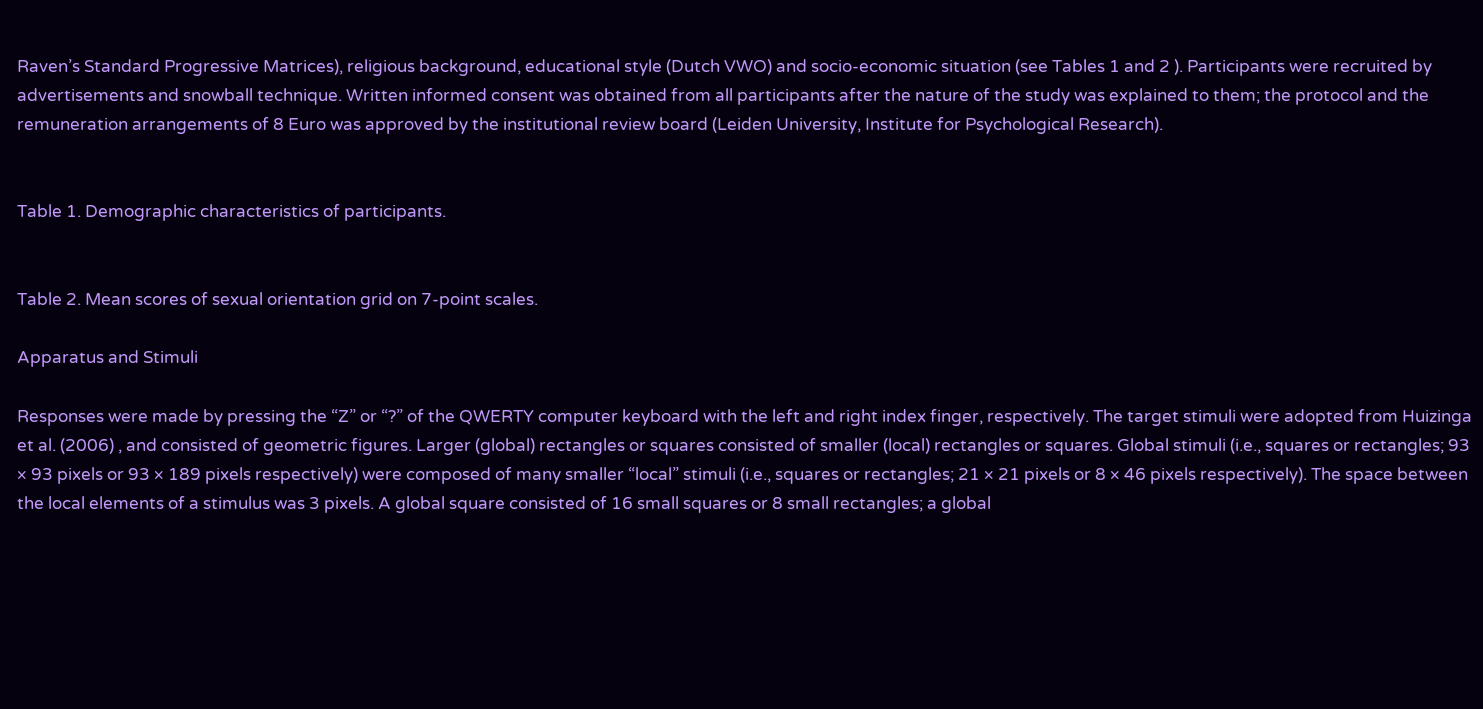Raven’s Standard Progressive Matrices), religious background, educational style (Dutch VWO) and socio-economic situation (see Tables 1 and 2 ). Participants were recruited by advertisements and snowball technique. Written informed consent was obtained from all participants after the nature of the study was explained to them; the protocol and the remuneration arrangements of 8 Euro was approved by the institutional review board (Leiden University, Institute for Psychological Research).


Table 1. Demographic characteristics of participants.


Table 2. Mean scores of sexual orientation grid on 7-point scales.

Apparatus and Stimuli

Responses were made by pressing the “Z” or “?” of the QWERTY computer keyboard with the left and right index finger, respectively. The target stimuli were adopted from Huizinga et al. (2006) , and consisted of geometric figures. Larger (global) rectangles or squares consisted of smaller (local) rectangles or squares. Global stimuli (i.e., squares or rectangles; 93 × 93 pixels or 93 × 189 pixels respectively) were composed of many smaller “local” stimuli (i.e., squares or rectangles; 21 × 21 pixels or 8 × 46 pixels respectively). The space between the local elements of a stimulus was 3 pixels. A global square consisted of 16 small squares or 8 small rectangles; a global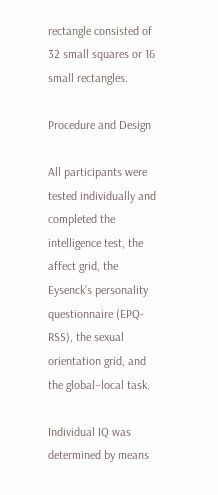rectangle consisted of 32 small squares or 16 small rectangles.

Procedure and Design

All participants were tested individually and completed the intelligence test, the affect grid, the Eysenck’s personality questionnaire (EPQ-RSS), the sexual orientation grid, and the global–local task.

Individual IQ was determined by means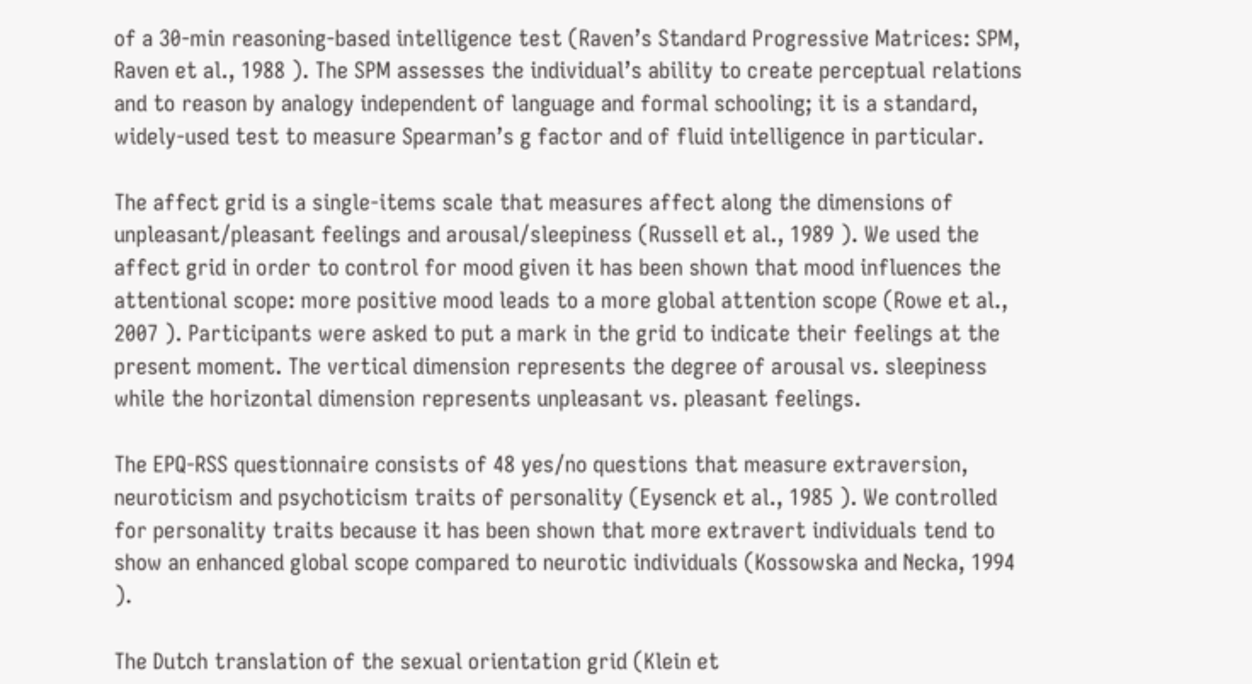of a 30-min reasoning-based intelligence test (Raven’s Standard Progressive Matrices: SPM, Raven et al., 1988 ). The SPM assesses the individual’s ability to create perceptual relations and to reason by analogy independent of language and formal schooling; it is a standard, widely-used test to measure Spearman’s g factor and of fluid intelligence in particular.

The affect grid is a single-items scale that measures affect along the dimensions of unpleasant/pleasant feelings and arousal/sleepiness (Russell et al., 1989 ). We used the affect grid in order to control for mood given it has been shown that mood influences the attentional scope: more positive mood leads to a more global attention scope (Rowe et al., 2007 ). Participants were asked to put a mark in the grid to indicate their feelings at the present moment. The vertical dimension represents the degree of arousal vs. sleepiness while the horizontal dimension represents unpleasant vs. pleasant feelings.

The EPQ-RSS questionnaire consists of 48 yes/no questions that measure extraversion, neuroticism and psychoticism traits of personality (Eysenck et al., 1985 ). We controlled for personality traits because it has been shown that more extravert individuals tend to show an enhanced global scope compared to neurotic individuals (Kossowska and Necka, 1994 ).

The Dutch translation of the sexual orientation grid (Klein et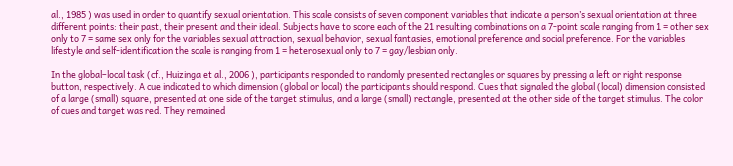al., 1985 ) was used in order to quantify sexual orientation. This scale consists of seven component variables that indicate a person’s sexual orientation at three different points: their past, their present and their ideal. Subjects have to score each of the 21 resulting combinations on a 7-point scale ranging from 1 = other sex only to 7 = same sex only for the variables sexual attraction, sexual behavior, sexual fantasies, emotional preference and social preference. For the variables lifestyle and self-identification the scale is ranging from 1 = heterosexual only to 7 = gay/lesbian only.

In the global–local task (cf., Huizinga et al., 2006 ), participants responded to randomly presented rectangles or squares by pressing a left or right response button, respectively. A cue indicated to which dimension (global or local) the participants should respond. Cues that signaled the global (local) dimension consisted of a large (small) square, presented at one side of the target stimulus, and a large (small) rectangle, presented at the other side of the target stimulus. The color of cues and target was red. They remained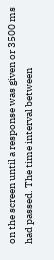on the screen until a response was given or 3500 ms had passed. The time interval between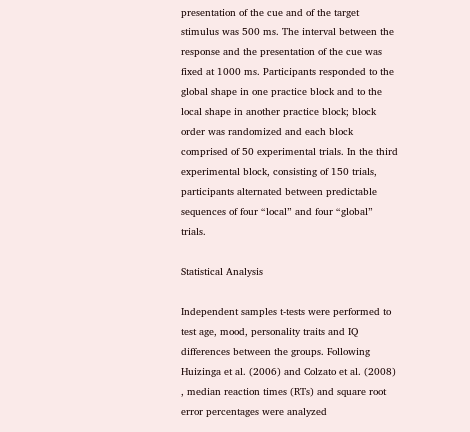presentation of the cue and of the target stimulus was 500 ms. The interval between the response and the presentation of the cue was fixed at 1000 ms. Participants responded to the global shape in one practice block and to the local shape in another practice block; block order was randomized and each block comprised of 50 experimental trials. In the third experimental block, consisting of 150 trials, participants alternated between predictable sequences of four “local” and four “global” trials.

Statistical Analysis

Independent samples t-tests were performed to test age, mood, personality traits and IQ differences between the groups. Following Huizinga et al. (2006) and Colzato et al. (2008) , median reaction times (RTs) and square root error percentages were analyzed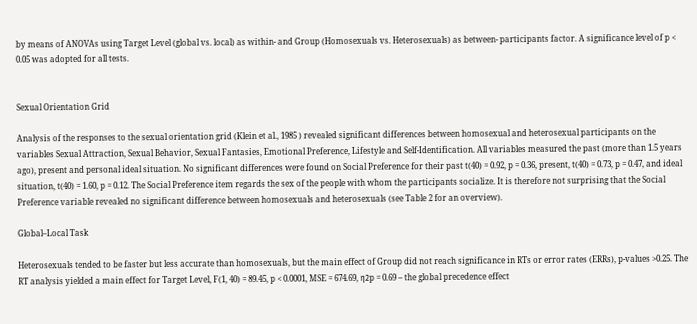by means of ANOVAs using Target Level (global vs. local) as within- and Group (Homosexuals vs. Heterosexuals) as between- participants factor. A significance level of p < 0.05 was adopted for all tests.


Sexual Orientation Grid

Analysis of the responses to the sexual orientation grid (Klein et al., 1985 ) revealed significant differences between homosexual and heterosexual participants on the variables Sexual Attraction, Sexual Behavior, Sexual Fantasies, Emotional Preference, Lifestyle and Self-Identification. All variables measured the past (more than 1.5 years ago), present and personal ideal situation. No significant differences were found on Social Preference for their past t(40) = 0.92, p = 0.36, present, t(40) = 0.73, p = 0.47, and ideal situation, t(40) = 1.60, p = 0.12. The Social Preference item regards the sex of the people with whom the participants socialize. It is therefore not surprising that the Social Preference variable revealed no significant difference between homosexuals and heterosexuals (see Table 2 for an overview).

Global–Local Task

Heterosexuals tended to be faster but less accurate than homosexuals, but the main effect of Group did not reach significance in RTs or error rates (ERRs), p-values >0.25. The RT analysis yielded a main effect for Target Level, F(1, 40) = 89.45, p < 0.0001, MSE = 674.69, η2p = 0.69 – the global precedence effect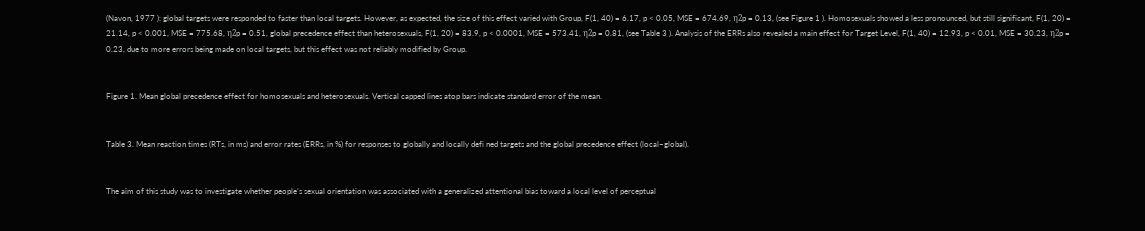(Navon, 1977 ): global targets were responded to faster than local targets. However, as expected, the size of this effect varied with Group, F(1, 40) = 6.17, p < 0.05, MSE = 674.69, η2p = 0.13, (see Figure 1 ). Homosexuals showed a less pronounced, but still significant, F(1, 20) = 21.14, p < 0.001, MSE = 775.68, η2p = 0.51, global precedence effect than heterosexuals, F(1, 20) = 83.9, p < 0.0001, MSE = 573.41, η2p = 0.81, (see Table 3 ). Analysis of the ERRs also revealed a main effect for Target Level, F(1, 40) = 12.93, p < 0.01, MSE = 30.23, η2p = 0.23, due to more errors being made on local targets, but this effect was not reliably modified by Group.


Figure 1. Mean global precedence effect for homosexuals and heterosexuals. Vertical capped lines atop bars indicate standard error of the mean.


Table 3. Mean reaction times (RTs, in ms) and error rates (ERRs, in %) for responses to globally and locally defi ned targets and the global precedence effect (local–global).


The aim of this study was to investigate whether people’s sexual orientation was associated with a generalized attentional bias toward a local level of perceptual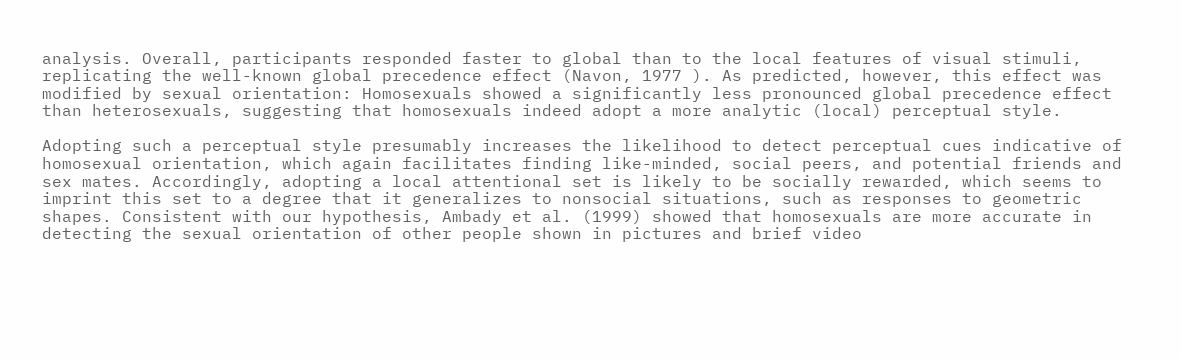analysis. Overall, participants responded faster to global than to the local features of visual stimuli, replicating the well-known global precedence effect (Navon, 1977 ). As predicted, however, this effect was modified by sexual orientation: Homosexuals showed a significantly less pronounced global precedence effect than heterosexuals, suggesting that homosexuals indeed adopt a more analytic (local) perceptual style.

Adopting such a perceptual style presumably increases the likelihood to detect perceptual cues indicative of homosexual orientation, which again facilitates finding like-minded, social peers, and potential friends and sex mates. Accordingly, adopting a local attentional set is likely to be socially rewarded, which seems to imprint this set to a degree that it generalizes to nonsocial situations, such as responses to geometric shapes. Consistent with our hypothesis, Ambady et al. (1999) showed that homosexuals are more accurate in detecting the sexual orientation of other people shown in pictures and brief video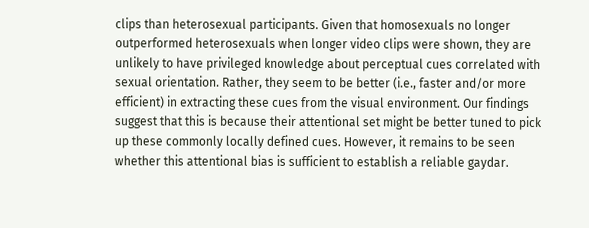clips than heterosexual participants. Given that homosexuals no longer outperformed heterosexuals when longer video clips were shown, they are unlikely to have privileged knowledge about perceptual cues correlated with sexual orientation. Rather, they seem to be better (i.e., faster and/or more efficient) in extracting these cues from the visual environment. Our findings suggest that this is because their attentional set might be better tuned to pick up these commonly locally defined cues. However, it remains to be seen whether this attentional bias is sufficient to establish a reliable gaydar.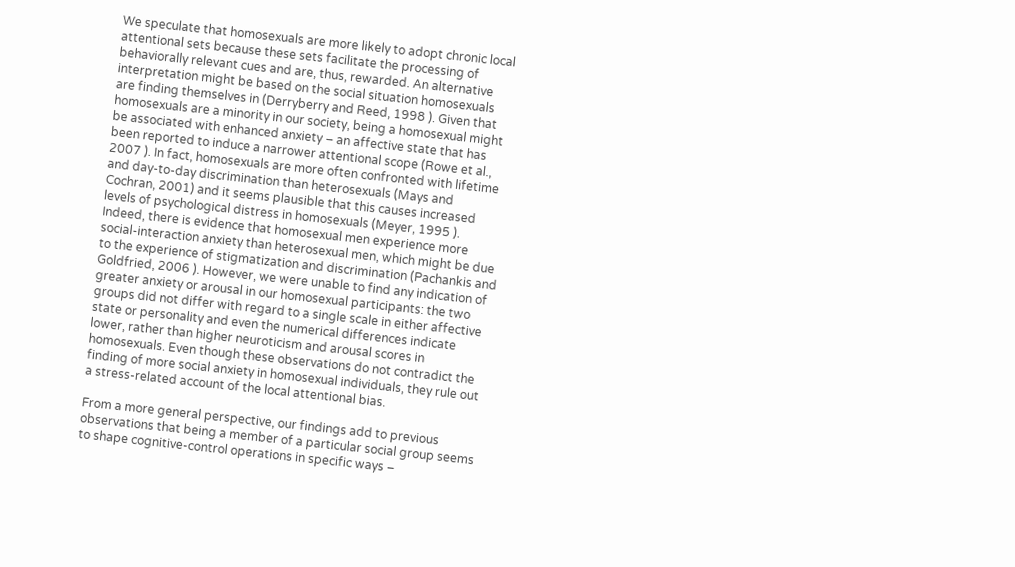We speculate that homosexuals are more likely to adopt chronic local attentional sets because these sets facilitate the processing of behaviorally relevant cues and are, thus, rewarded. An alternative interpretation might be based on the social situation homosexuals are finding themselves in (Derryberry and Reed, 1998 ). Given that homosexuals are a minority in our society, being a homosexual might be associated with enhanced anxiety – an affective state that has been reported to induce a narrower attentional scope (Rowe et al., 2007 ). In fact, homosexuals are more often confronted with lifetime and day-to-day discrimination than heterosexuals (Mays and Cochran, 2001) and it seems plausible that this causes increased levels of psychological distress in homosexuals (Meyer, 1995 ). Indeed, there is evidence that homosexual men experience more social-interaction anxiety than heterosexual men, which might be due to the experience of stigmatization and discrimination (Pachankis and Goldfried, 2006 ). However, we were unable to find any indication of greater anxiety or arousal in our homosexual participants: the two groups did not differ with regard to a single scale in either affective state or personality and even the numerical differences indicate lower, rather than higher neuroticism and arousal scores in homosexuals. Even though these observations do not contradict the finding of more social anxiety in homosexual individuals, they rule out a stress-related account of the local attentional bias.

From a more general perspective, our findings add to previous observations that being a member of a particular social group seems to shape cognitive-control operations in specific ways –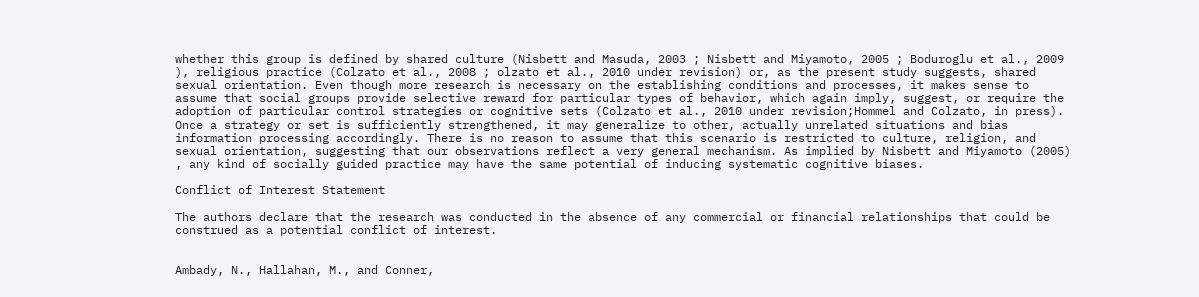whether this group is defined by shared culture (Nisbett and Masuda, 2003 ; Nisbett and Miyamoto, 2005 ; Boduroglu et al., 2009 ), religious practice (Colzato et al., 2008 ; olzato et al., 2010 under revision) or, as the present study suggests, shared sexual orientation. Even though more research is necessary on the establishing conditions and processes, it makes sense to assume that social groups provide selective reward for particular types of behavior, which again imply, suggest, or require the adoption of particular control strategies or cognitive sets (Colzato et al., 2010 under revision;Hommel and Colzato, in press). Once a strategy or set is sufficiently strengthened, it may generalize to other, actually unrelated situations and bias information processing accordingly. There is no reason to assume that this scenario is restricted to culture, religion, and sexual orientation, suggesting that our observations reflect a very general mechanism. As implied by Nisbett and Miyamoto (2005) , any kind of socially guided practice may have the same potential of inducing systematic cognitive biases.

Conflict of Interest Statement

The authors declare that the research was conducted in the absence of any commercial or financial relationships that could be construed as a potential conflict of interest.


Ambady, N., Hallahan, M., and Conner,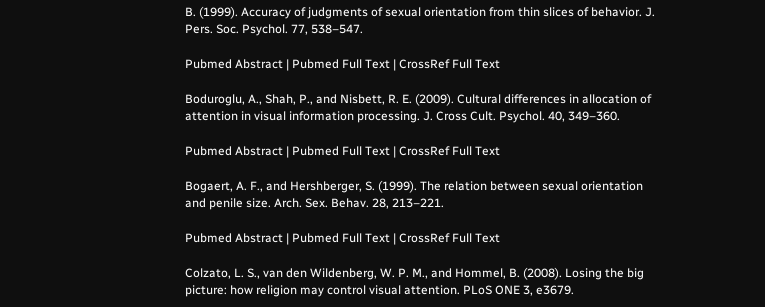B. (1999). Accuracy of judgments of sexual orientation from thin slices of behavior. J. Pers. Soc. Psychol. 77, 538–547.

Pubmed Abstract | Pubmed Full Text | CrossRef Full Text

Boduroglu, A., Shah, P., and Nisbett, R. E. (2009). Cultural differences in allocation of attention in visual information processing. J. Cross Cult. Psychol. 40, 349–360.

Pubmed Abstract | Pubmed Full Text | CrossRef Full Text

Bogaert, A. F., and Hershberger, S. (1999). The relation between sexual orientation and penile size. Arch. Sex. Behav. 28, 213–221.

Pubmed Abstract | Pubmed Full Text | CrossRef Full Text

Colzato, L. S., van den Wildenberg, W. P. M., and Hommel, B. (2008). Losing the big picture: how religion may control visual attention. PLoS ONE 3, e3679.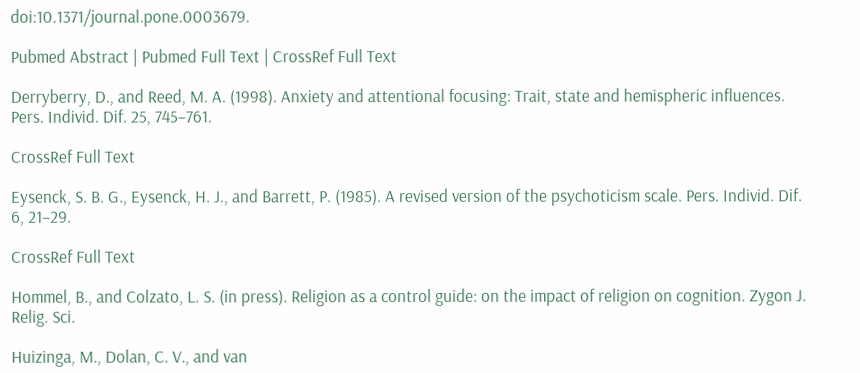doi:10.1371/journal.pone.0003679.

Pubmed Abstract | Pubmed Full Text | CrossRef Full Text

Derryberry, D., and Reed, M. A. (1998). Anxiety and attentional focusing: Trait, state and hemispheric influences. Pers. Individ. Dif. 25, 745–761.

CrossRef Full Text

Eysenck, S. B. G., Eysenck, H. J., and Barrett, P. (1985). A revised version of the psychoticism scale. Pers. Individ. Dif. 6, 21–29.

CrossRef Full Text

Hommel, B., and Colzato, L. S. (in press). Religion as a control guide: on the impact of religion on cognition. Zygon J. Relig. Sci.

Huizinga, M., Dolan, C. V., and van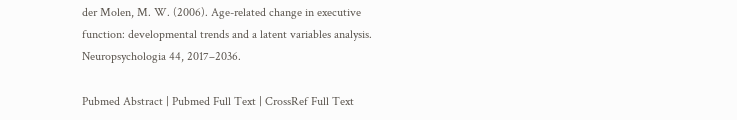der Molen, M. W. (2006). Age-related change in executive function: developmental trends and a latent variables analysis. Neuropsychologia 44, 2017–2036.

Pubmed Abstract | Pubmed Full Text | CrossRef Full Text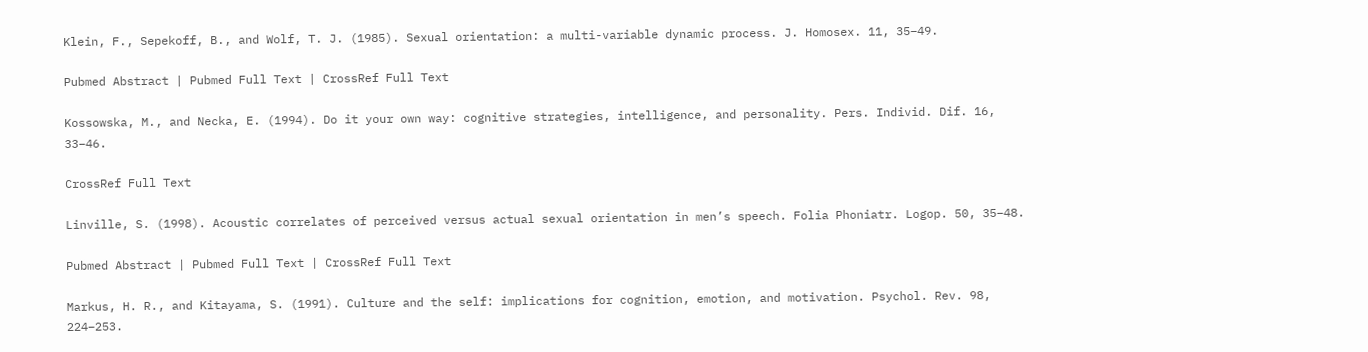Klein, F., Sepekoff, B., and Wolf, T. J. (1985). Sexual orientation: a multi-variable dynamic process. J. Homosex. 11, 35–49.

Pubmed Abstract | Pubmed Full Text | CrossRef Full Text

Kossowska, M., and Necka, E. (1994). Do it your own way: cognitive strategies, intelligence, and personality. Pers. Individ. Dif. 16, 33–46.

CrossRef Full Text

Linville, S. (1998). Acoustic correlates of perceived versus actual sexual orientation in men’s speech. Folia Phoniatr. Logop. 50, 35–48.

Pubmed Abstract | Pubmed Full Text | CrossRef Full Text

Markus, H. R., and Kitayama, S. (1991). Culture and the self: implications for cognition, emotion, and motivation. Psychol. Rev. 98, 224–253.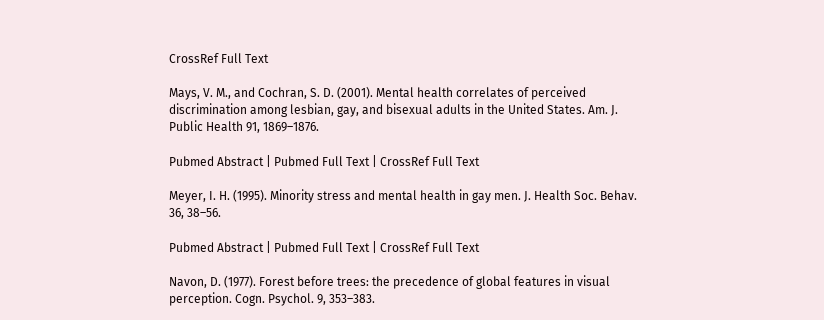CrossRef Full Text

Mays, V. M., and Cochran, S. D. (2001). Mental health correlates of perceived discrimination among lesbian, gay, and bisexual adults in the United States. Am. J. Public Health 91, 1869–1876.

Pubmed Abstract | Pubmed Full Text | CrossRef Full Text

Meyer, I. H. (1995). Minority stress and mental health in gay men. J. Health Soc. Behav. 36, 38–56.

Pubmed Abstract | Pubmed Full Text | CrossRef Full Text

Navon, D. (1977). Forest before trees: the precedence of global features in visual perception. Cogn. Psychol. 9, 353–383.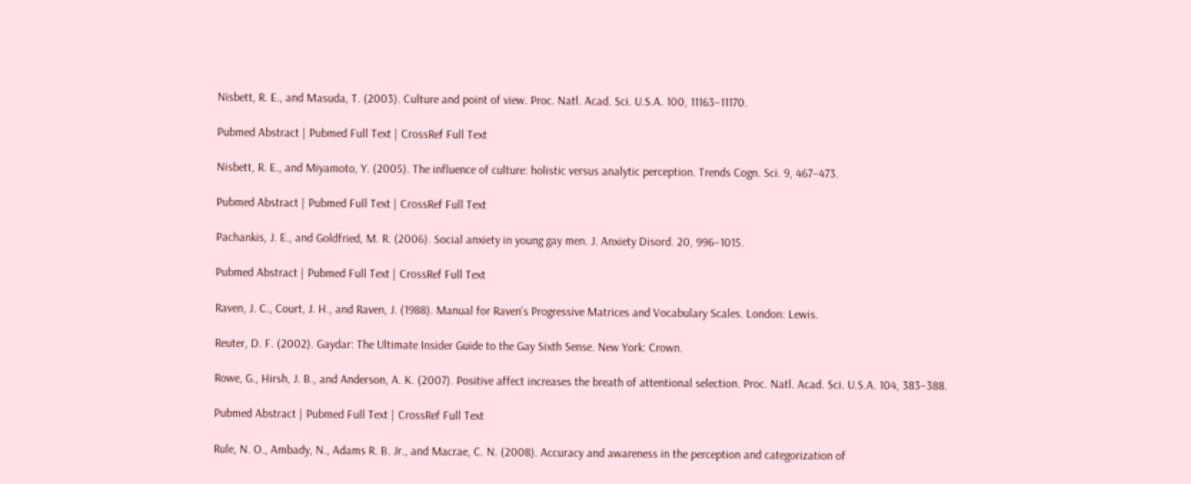Nisbett, R. E., and Masuda, T. (2003). Culture and point of view. Proc. Natl. Acad. Sci. U.S.A. 100, 11163–11170.

Pubmed Abstract | Pubmed Full Text | CrossRef Full Text

Nisbett, R. E., and Miyamoto, Y. (2005). The influence of culture: holistic versus analytic perception. Trends Cogn. Sci. 9, 467–473.

Pubmed Abstract | Pubmed Full Text | CrossRef Full Text

Pachankis, J. E., and Goldfried, M. R. (2006). Social anxiety in young gay men. J. Anxiety Disord. 20, 996–1015.

Pubmed Abstract | Pubmed Full Text | CrossRef Full Text

Raven, J. C., Court, J. H., and Raven, J. (1988). Manual for Raven’s Progressive Matrices and Vocabulary Scales. London: Lewis.

Reuter, D. F. (2002). Gaydar: The Ultimate Insider Guide to the Gay Sixth Sense. New York: Crown.

Rowe, G., Hirsh, J. B., and Anderson, A. K. (2007). Positive affect increases the breath of attentional selection. Proc. Natl. Acad. Sci. U.S.A. 104, 383–388.

Pubmed Abstract | Pubmed Full Text | CrossRef Full Text

Rule, N. O., Ambady, N., Adams R. B. Jr., and Macrae, C. N. (2008). Accuracy and awareness in the perception and categorization of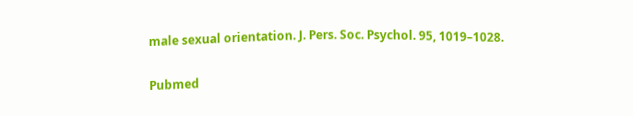male sexual orientation. J. Pers. Soc. Psychol. 95, 1019–1028.

Pubmed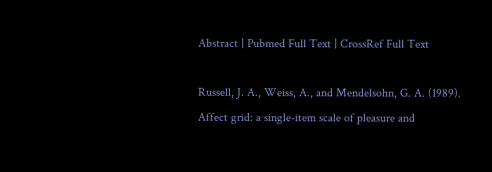Abstract | Pubmed Full Text | CrossRef Full Text

Russell, J. A., Weiss, A., and Mendelsohn, G. A. (1989). Affect grid: a single-item scale of pleasure and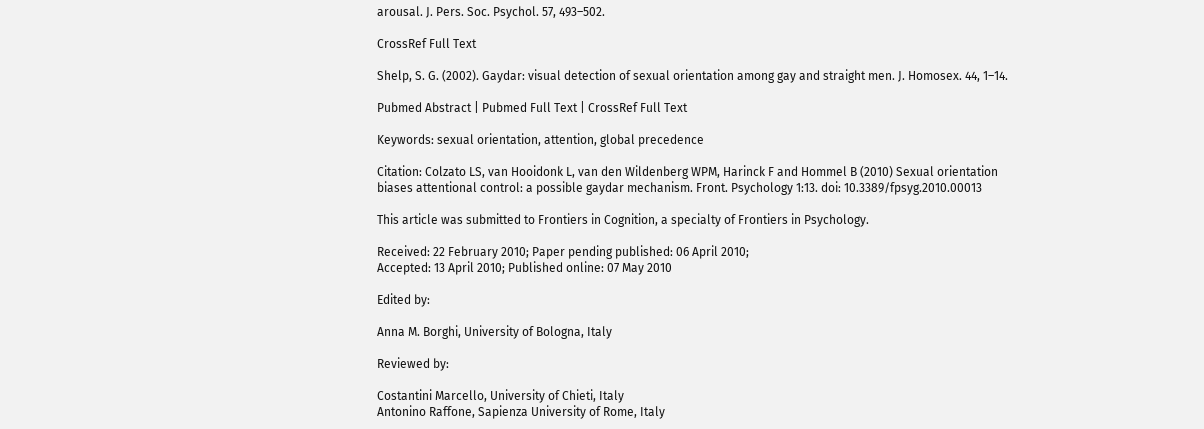arousal. J. Pers. Soc. Psychol. 57, 493–502.

CrossRef Full Text

Shelp, S. G. (2002). Gaydar: visual detection of sexual orientation among gay and straight men. J. Homosex. 44, 1–14.

Pubmed Abstract | Pubmed Full Text | CrossRef Full Text

Keywords: sexual orientation, attention, global precedence

Citation: Colzato LS, van Hooidonk L, van den Wildenberg WPM, Harinck F and Hommel B (2010) Sexual orientation biases attentional control: a possible gaydar mechanism. Front. Psychology 1:13. doi: 10.3389/fpsyg.2010.00013

This article was submitted to Frontiers in Cognition, a specialty of Frontiers in Psychology.

Received: 22 February 2010; Paper pending published: 06 April 2010;
Accepted: 13 April 2010; Published online: 07 May 2010

Edited by:

Anna M. Borghi, University of Bologna, Italy

Reviewed by:

Costantini Marcello, University of Chieti, Italy
Antonino Raffone, Sapienza University of Rome, Italy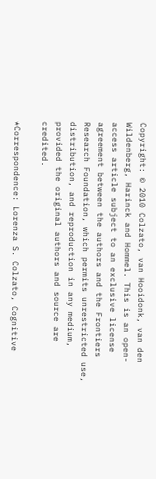Copyright: © 2010 Colzato, van Hooidonk, van den Wildenberg, Harinck and Hommel. This is an open-access article subject to an exclusive license agreement between the authors and the Frontiers Research Foundation, which permits unrestricted use, distribution, and reproduction in any medium, provided the original authors and source are credited.

*Correspondence: Lorenza S. Colzato, Cognitive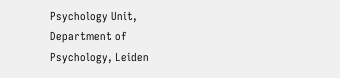Psychology Unit, Department of Psychology, Leiden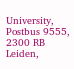University, Postbus 9555, 2300 RB Leiden,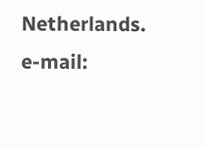Netherlands. e-mail: